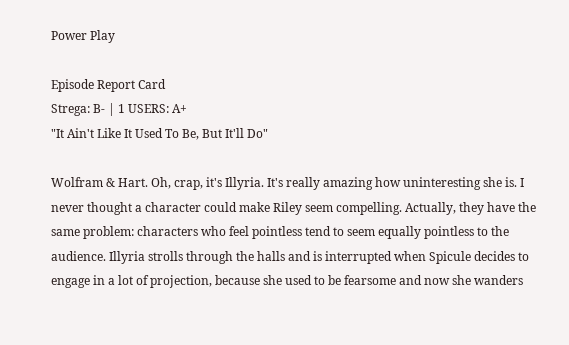Power Play

Episode Report Card
Strega: B- | 1 USERS: A+
"It Ain't Like It Used To Be, But It'll Do"

Wolfram & Hart. Oh, crap, it's Illyria. It's really amazing how uninteresting she is. I never thought a character could make Riley seem compelling. Actually, they have the same problem: characters who feel pointless tend to seem equally pointless to the audience. Illyria strolls through the halls and is interrupted when Spicule decides to engage in a lot of projection, because she used to be fearsome and now she wanders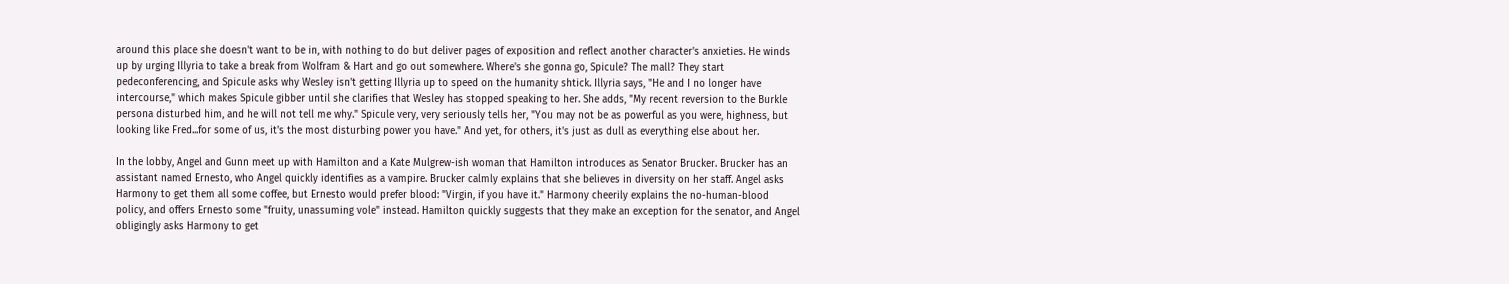around this place she doesn't want to be in, with nothing to do but deliver pages of exposition and reflect another character's anxieties. He winds up by urging Illyria to take a break from Wolfram & Hart and go out somewhere. Where's she gonna go, Spicule? The mall? They start pedeconferencing, and Spicule asks why Wesley isn't getting Illyria up to speed on the humanity shtick. Illyria says, "He and I no longer have intercourse," which makes Spicule gibber until she clarifies that Wesley has stopped speaking to her. She adds, "My recent reversion to the Burkle persona disturbed him, and he will not tell me why." Spicule very, very seriously tells her, "You may not be as powerful as you were, highness, but looking like Fred...for some of us, it's the most disturbing power you have." And yet, for others, it's just as dull as everything else about her.

In the lobby, Angel and Gunn meet up with Hamilton and a Kate Mulgrew-ish woman that Hamilton introduces as Senator Brucker. Brucker has an assistant named Ernesto, who Angel quickly identifies as a vampire. Brucker calmly explains that she believes in diversity on her staff. Angel asks Harmony to get them all some coffee, but Ernesto would prefer blood: "Virgin, if you have it." Harmony cheerily explains the no-human-blood policy, and offers Ernesto some "fruity, unassuming vole" instead. Hamilton quickly suggests that they make an exception for the senator, and Angel obligingly asks Harmony to get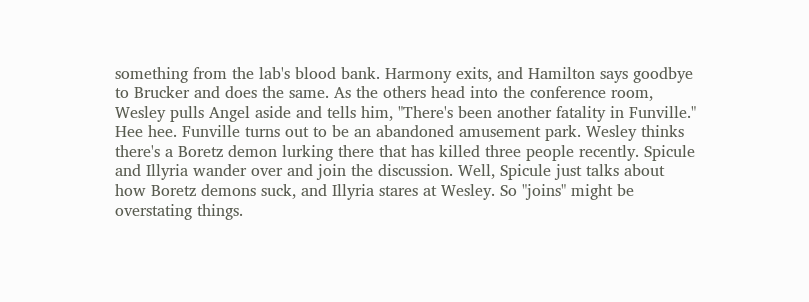something from the lab's blood bank. Harmony exits, and Hamilton says goodbye to Brucker and does the same. As the others head into the conference room, Wesley pulls Angel aside and tells him, "There's been another fatality in Funville." Hee hee. Funville turns out to be an abandoned amusement park. Wesley thinks there's a Boretz demon lurking there that has killed three people recently. Spicule and Illyria wander over and join the discussion. Well, Spicule just talks about how Boretz demons suck, and Illyria stares at Wesley. So "joins" might be overstating things.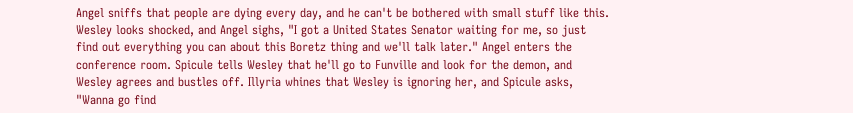Angel sniffs that people are dying every day, and he can't be bothered with small stuff like this. Wesley looks shocked, and Angel sighs, "I got a United States Senator waiting for me, so just find out everything you can about this Boretz thing and we'll talk later." Angel enters the conference room. Spicule tells Wesley that he'll go to Funville and look for the demon, and Wesley agrees and bustles off. Illyria whines that Wesley is ignoring her, and Spicule asks, "Wanna go find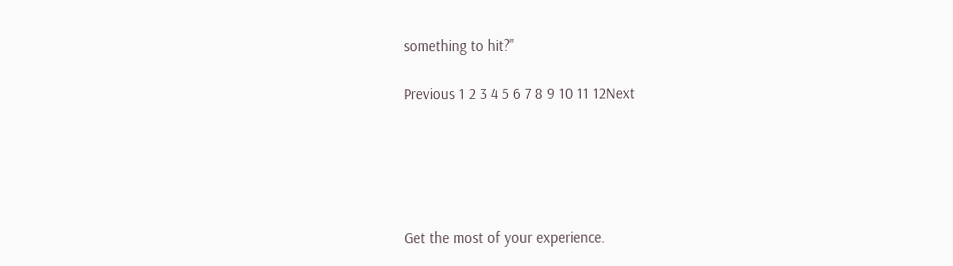something to hit?"

Previous 1 2 3 4 5 6 7 8 9 10 11 12Next





Get the most of your experience.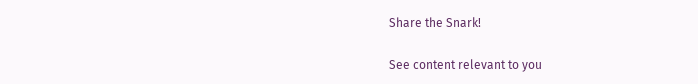Share the Snark!

See content relevant to you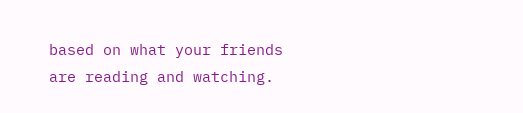based on what your friends are reading and watching.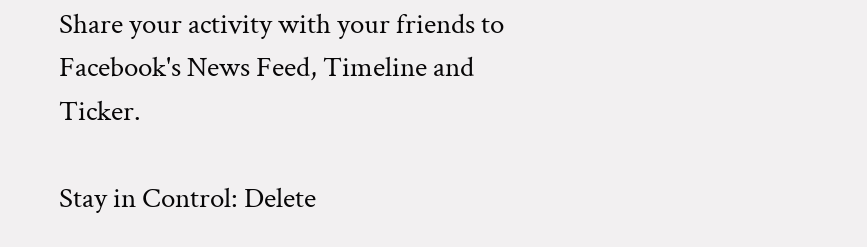Share your activity with your friends to Facebook's News Feed, Timeline and Ticker.

Stay in Control: Delete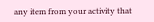any item from your activity that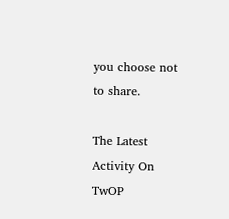you choose not to share.

The Latest Activity On TwOP